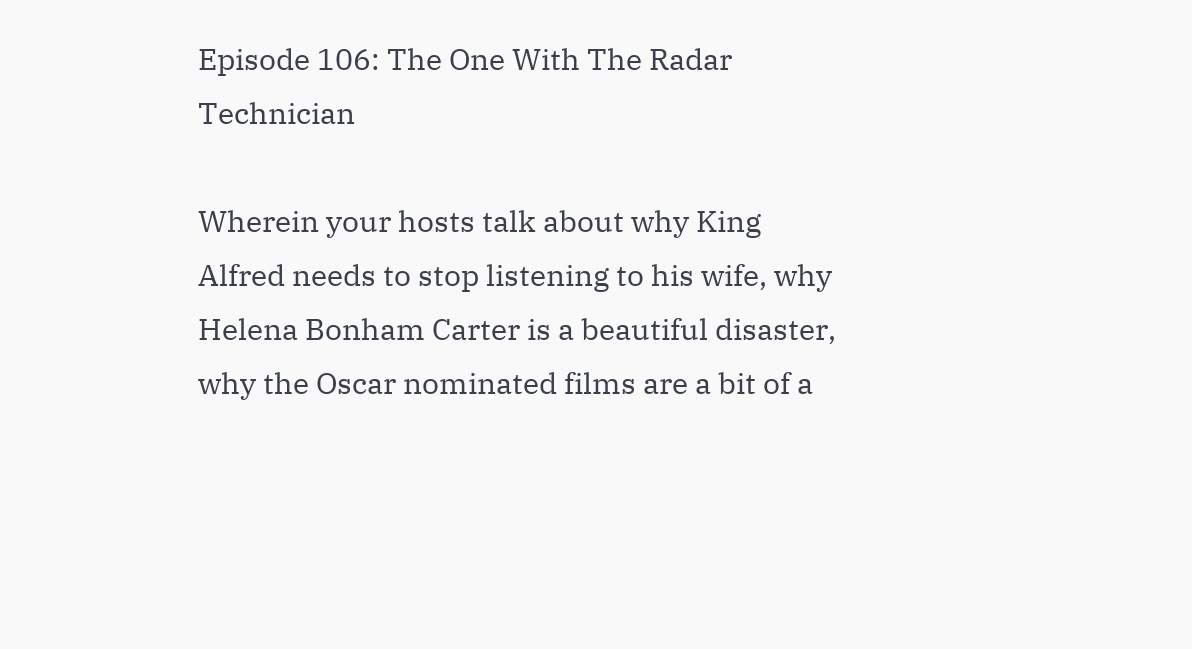Episode 106: The One With The Radar Technician

Wherein your hosts talk about why King Alfred needs to stop listening to his wife, why Helena Bonham Carter is a beautiful disaster, why the Oscar nominated films are a bit of a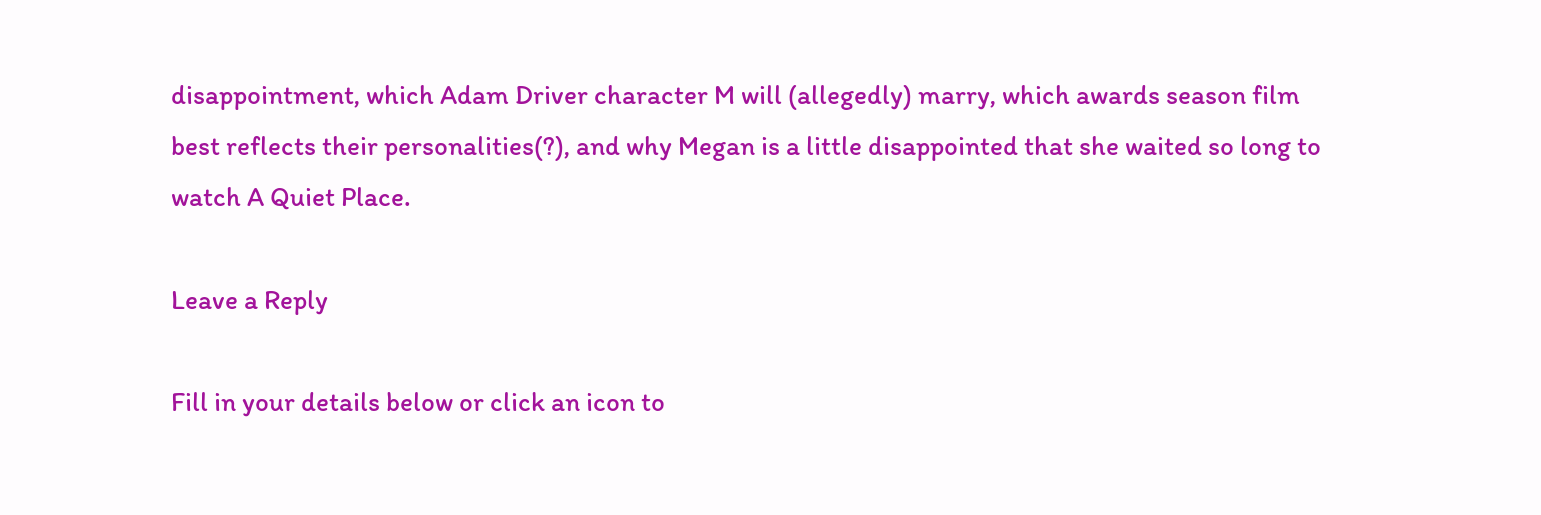disappointment, which Adam Driver character M will (allegedly) marry, which awards season film best reflects their personalities(?), and why Megan is a little disappointed that she waited so long to watch A Quiet Place.

Leave a Reply

Fill in your details below or click an icon to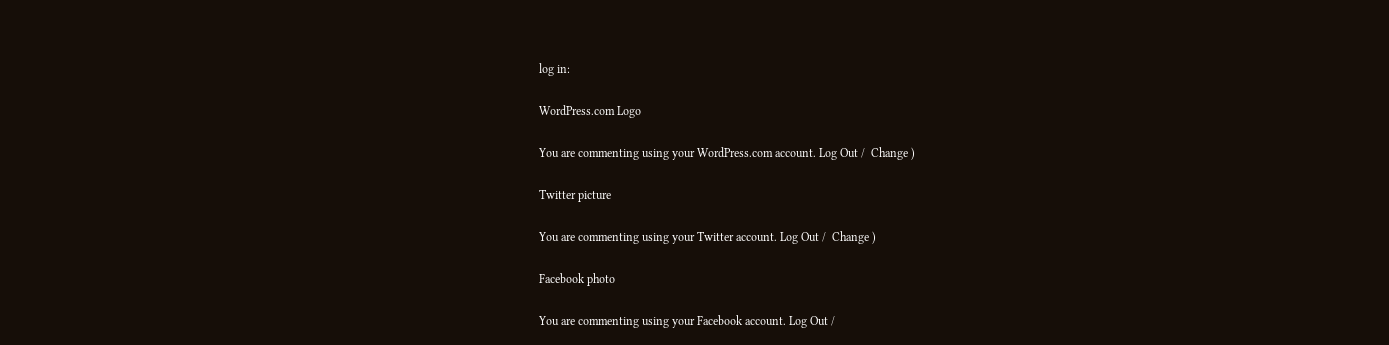log in:

WordPress.com Logo

You are commenting using your WordPress.com account. Log Out /  Change )

Twitter picture

You are commenting using your Twitter account. Log Out /  Change )

Facebook photo

You are commenting using your Facebook account. Log Out /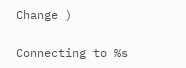Change )

Connecting to %s